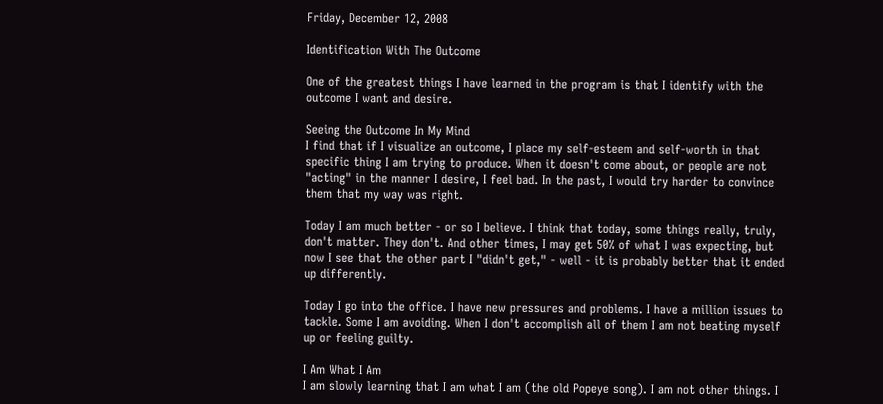Friday, December 12, 2008

Identification With The Outcome

One of the greatest things I have learned in the program is that I identify with the outcome I want and desire.

Seeing the Outcome In My Mind
I find that if I visualize an outcome, I place my self-esteem and self-worth in that specific thing I am trying to produce. When it doesn't come about, or people are not "acting" in the manner I desire, I feel bad. In the past, I would try harder to convince them that my way was right.

Today I am much better - or so I believe. I think that today, some things really, truly, don't matter. They don't. And other times, I may get 50% of what I was expecting, but now I see that the other part I "didn't get," - well - it is probably better that it ended up differently.

Today I go into the office. I have new pressures and problems. I have a million issues to tackle. Some I am avoiding. When I don't accomplish all of them I am not beating myself up or feeling guilty.

I Am What I Am
I am slowly learning that I am what I am (the old Popeye song). I am not other things. I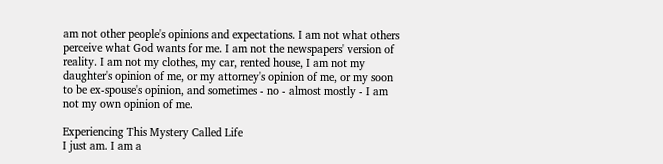am not other people's opinions and expectations. I am not what others perceive what God wants for me. I am not the newspapers' version of reality. I am not my clothes, my car, rented house, I am not my daughter's opinion of me, or my attorney's opinion of me, or my soon to be ex-spouse's opinion, and sometimes - no - almost mostly - I am not my own opinion of me.

Experiencing This Mystery Called Life
I just am. I am a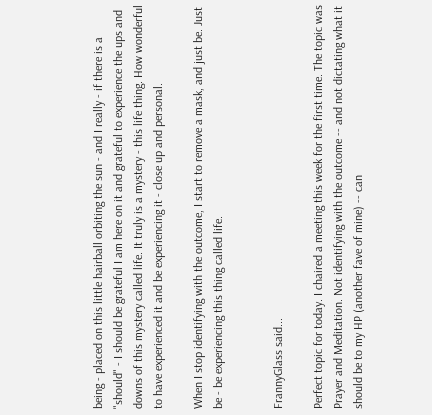being - placed on this little hairball orbiting the sun - and I really - if there is a "should" - I should be grateful I am here on it and grateful to experience the ups and downs of this mystery called life. It truly is a mystery - this life thing. How wonderful to have experienced it and be experiencing it - close up and personal.

When I stop identifying with the outcome, I start to remove a mask, and just be. Just be - be experiencing this thing called life.


FrannyGlass said...

Perfect topic for today. I chaired a meeting this week for the first time. The topic was Prayer and Meditation. Not identifying with the outcome -- and not dictating what it should be to my HP (another fave of mine) -- can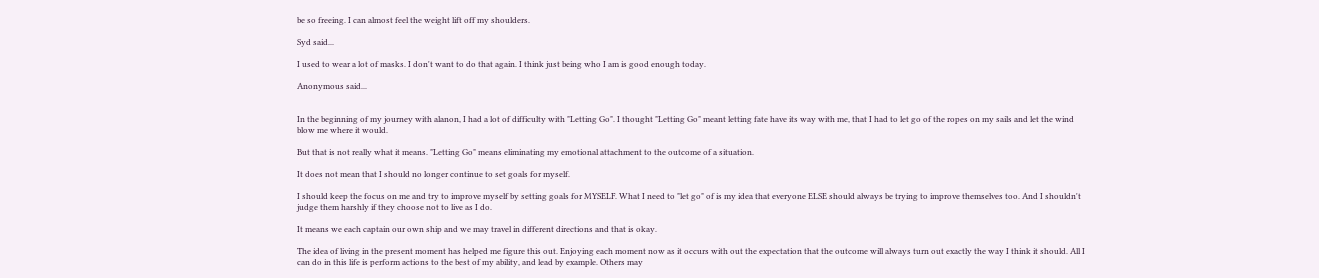be so freeing. I can almost feel the weight lift off my shoulders.

Syd said...

I used to wear a lot of masks. I don't want to do that again. I think just being who I am is good enough today.

Anonymous said...


In the beginning of my journey with alanon, I had a lot of difficulty with "Letting Go". I thought "Letting Go" meant letting fate have its way with me, that I had to let go of the ropes on my sails and let the wind blow me where it would.

But that is not really what it means. "Letting Go" means eliminating my emotional attachment to the outcome of a situation.

It does not mean that I should no longer continue to set goals for myself.

I should keep the focus on me and try to improve myself by setting goals for MYSELF. What I need to "let go" of is my idea that everyone ELSE should always be trying to improve themselves too. And I shouldn't judge them harshly if they choose not to live as I do.

It means we each captain our own ship and we may travel in different directions and that is okay.

The idea of living in the present moment has helped me figure this out. Enjoying each moment now as it occurs with out the expectation that the outcome will always turn out exactly the way I think it should. All I can do in this life is perform actions to the best of my ability, and lead by example. Others may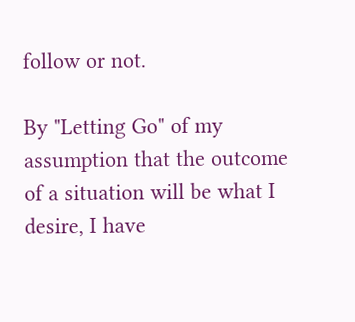follow or not.

By "Letting Go" of my assumption that the outcome of a situation will be what I desire, I have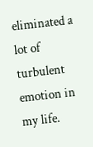eliminated a lot of turbulent emotion in my life.